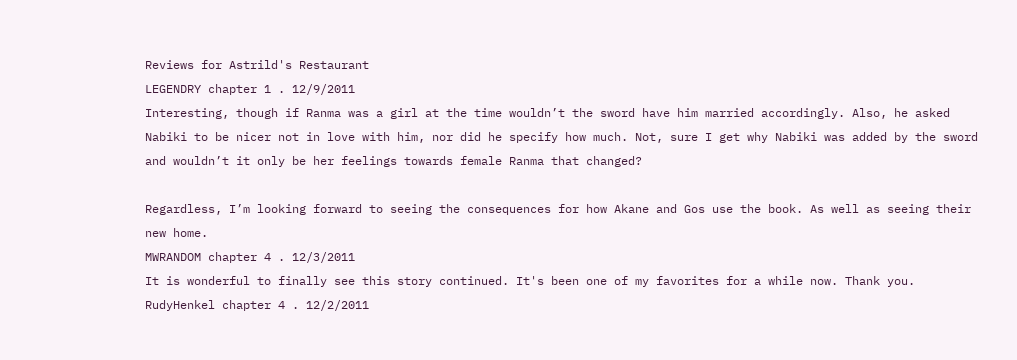Reviews for Astrild's Restaurant
LEGENDRY chapter 1 . 12/9/2011
Interesting, though if Ranma was a girl at the time wouldn’t the sword have him married accordingly. Also, he asked Nabiki to be nicer not in love with him, nor did he specify how much. Not, sure I get why Nabiki was added by the sword and wouldn’t it only be her feelings towards female Ranma that changed?

Regardless, I’m looking forward to seeing the consequences for how Akane and Gos use the book. As well as seeing their new home.
MWRANDOM chapter 4 . 12/3/2011
It is wonderful to finally see this story continued. It's been one of my favorites for a while now. Thank you.
RudyHenkel chapter 4 . 12/2/2011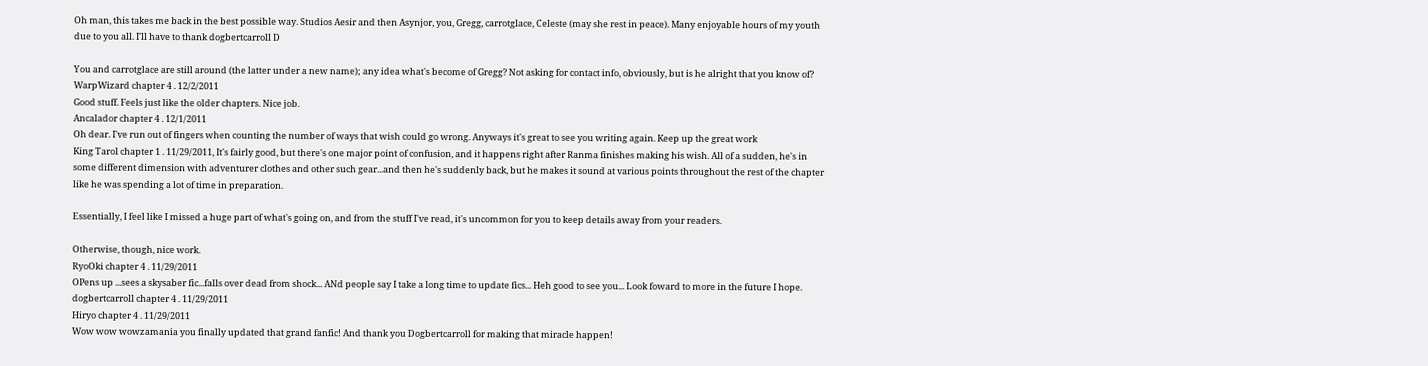Oh man, this takes me back in the best possible way. Studios Aesir and then Asynjor, you, Gregg, carrotglace, Celeste (may she rest in peace). Many enjoyable hours of my youth due to you all. I'll have to thank dogbertcarroll D

You and carrotglace are still around (the latter under a new name); any idea what's become of Gregg? Not asking for contact info, obviously, but is he alright that you know of?
WarpWizard chapter 4 . 12/2/2011
Good stuff. Feels just like the older chapters. Nice job.
Ancalador chapter 4 . 12/1/2011
Oh dear. I've run out of fingers when counting the number of ways that wish could go wrong. Anyways it's great to see you writing again. Keep up the great work
King Tarol chapter 1 . 11/29/2011, It's fairly good, but there's one major point of confusion, and it happens right after Ranma finishes making his wish. All of a sudden, he's in some different dimension with adventurer clothes and other such gear...and then he's suddenly back, but he makes it sound at various points throughout the rest of the chapter like he was spending a lot of time in preparation.

Essentially, I feel like I missed a huge part of what's going on, and from the stuff I've read, it's uncommon for you to keep details away from your readers.

Otherwise, though, nice work.
RyoOki chapter 4 . 11/29/2011
OPens up ...sees a skysaber fic...falls over dead from shock... ANd people say I take a long time to update fics... Heh good to see you... Look foward to more in the future I hope.
dogbertcarroll chapter 4 . 11/29/2011
Hiryo chapter 4 . 11/29/2011
Wow wow wowzamania you finally updated that grand fanfic! And thank you Dogbertcarroll for making that miracle happen!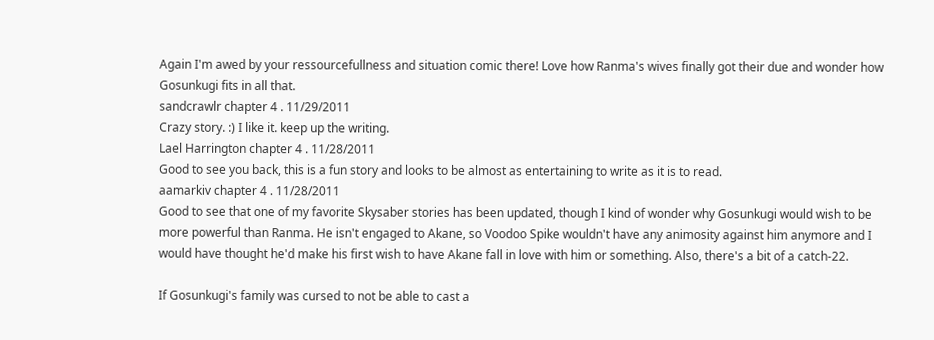Again I'm awed by your ressourcefullness and situation comic there! Love how Ranma's wives finally got their due and wonder how Gosunkugi fits in all that.
sandcrawlr chapter 4 . 11/29/2011
Crazy story. :) I like it. keep up the writing.
Lael Harrington chapter 4 . 11/28/2011
Good to see you back, this is a fun story and looks to be almost as entertaining to write as it is to read.
aamarkiv chapter 4 . 11/28/2011
Good to see that one of my favorite Skysaber stories has been updated, though I kind of wonder why Gosunkugi would wish to be more powerful than Ranma. He isn't engaged to Akane, so Voodoo Spike wouldn't have any animosity against him anymore and I would have thought he'd make his first wish to have Akane fall in love with him or something. Also, there's a bit of a catch-22.

If Gosunkugi's family was cursed to not be able to cast a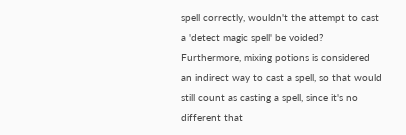spell correctly, wouldn't the attempt to cast a 'detect magic spell' be voided? Furthermore, mixing potions is considered an indirect way to cast a spell, so that would still count as casting a spell, since it's no different that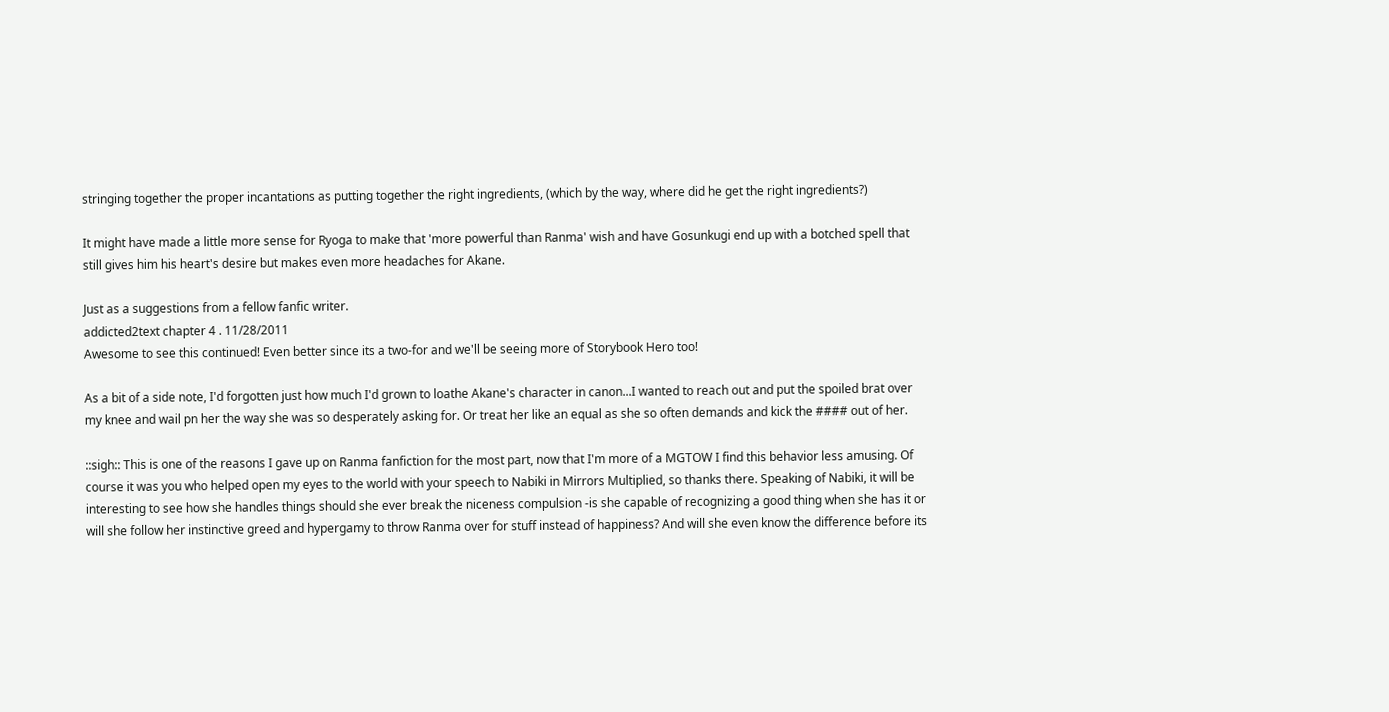stringing together the proper incantations as putting together the right ingredients, (which by the way, where did he get the right ingredients?)

It might have made a little more sense for Ryoga to make that 'more powerful than Ranma' wish and have Gosunkugi end up with a botched spell that still gives him his heart's desire but makes even more headaches for Akane.

Just as a suggestions from a fellow fanfic writer.
addicted2text chapter 4 . 11/28/2011
Awesome to see this continued! Even better since its a two-for and we'll be seeing more of Storybook Hero too!

As a bit of a side note, I'd forgotten just how much I'd grown to loathe Akane's character in canon...I wanted to reach out and put the spoiled brat over my knee and wail pn her the way she was so desperately asking for. Or treat her like an equal as she so often demands and kick the #### out of her.

::sigh:: This is one of the reasons I gave up on Ranma fanfiction for the most part, now that I'm more of a MGTOW I find this behavior less amusing. Of course it was you who helped open my eyes to the world with your speech to Nabiki in Mirrors Multiplied, so thanks there. Speaking of Nabiki, it will be interesting to see how she handles things should she ever break the niceness compulsion -is she capable of recognizing a good thing when she has it or will she follow her instinctive greed and hypergamy to throw Ranma over for stuff instead of happiness? And will she even know the difference before its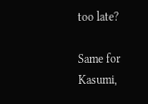too late?

Same for Kasumi,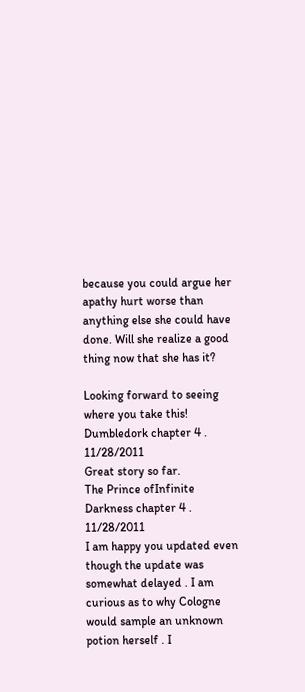because you could argue her apathy hurt worse than anything else she could have done. Will she realize a good thing now that she has it?

Looking forward to seeing where you take this!
Dumbledork chapter 4 . 11/28/2011
Great story so far.
The Prince ofInfinite Darkness chapter 4 . 11/28/2011
I am happy you updated even though the update was somewhat delayed . I am curious as to why Cologne would sample an unknown potion herself . I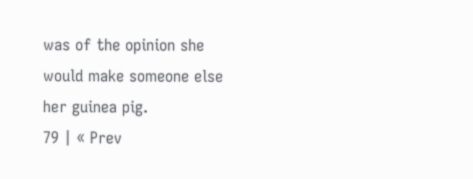was of the opinion she would make someone else her guinea pig.
79 | « Prev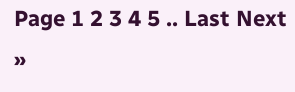Page 1 2 3 4 5 .. Last Next »